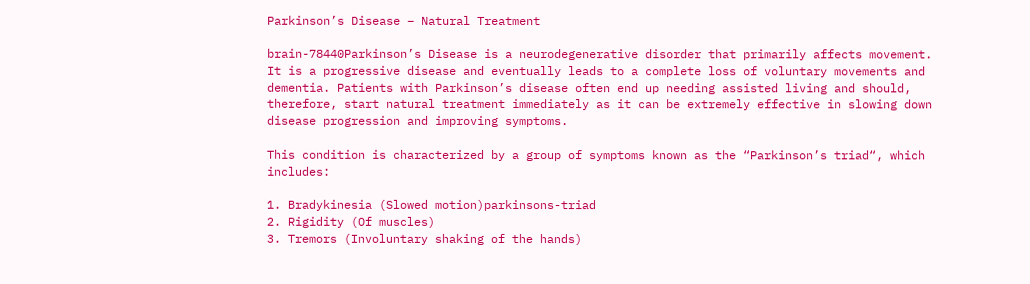Parkinson’s Disease – Natural Treatment

brain-78440Parkinson’s Disease is a neurodegenerative disorder that primarily affects movement. It is a progressive disease and eventually leads to a complete loss of voluntary movements and dementia. Patients with Parkinson’s disease often end up needing assisted living and should, therefore, start natural treatment immediately as it can be extremely effective in slowing down disease progression and improving symptoms.

This condition is characterized by a group of symptoms known as the “Parkinson’s triad“, which includes:

1. Bradykinesia (Slowed motion)parkinsons-triad
2. Rigidity (Of muscles)
3. Tremors (Involuntary shaking of the hands)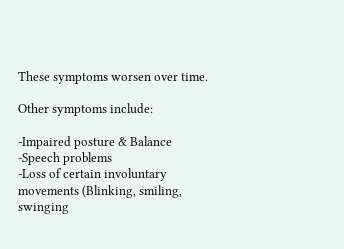These symptoms worsen over time.

Other symptoms include:

-Impaired posture & Balance
-Speech problems
-Loss of certain involuntary movements (Blinking, smiling, swinging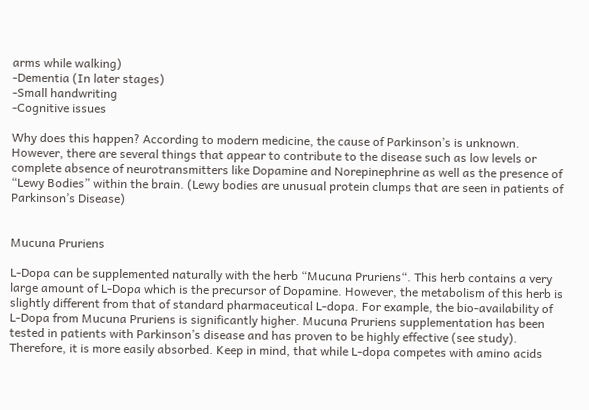arms while walking)
-Dementia (In later stages)
-Small handwriting
-Cognitive issues

Why does this happen? According to modern medicine, the cause of Parkinson’s is unknown. However, there are several things that appear to contribute to the disease such as low levels or complete absence of neurotransmitters like Dopamine and Norepinephrine as well as the presence of “Lewy Bodies” within the brain. (Lewy bodies are unusual protein clumps that are seen in patients of Parkinson’s Disease)


Mucuna Pruriens

L-Dopa can be supplemented naturally with the herb “Mucuna Pruriens“. This herb contains a very large amount of L-Dopa which is the precursor of Dopamine. However, the metabolism of this herb is slightly different from that of standard pharmaceutical L-dopa. For example, the bio-availability of L-Dopa from Mucuna Pruriens is significantly higher. Mucuna Pruriens supplementation has been tested in patients with Parkinson’s disease and has proven to be highly effective (see study). Therefore, it is more easily absorbed. Keep in mind, that while L-dopa competes with amino acids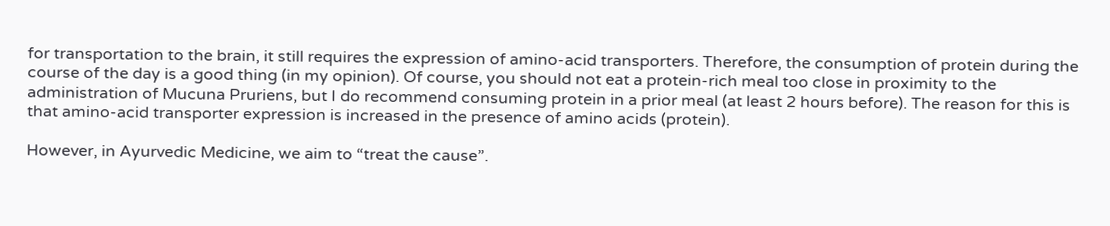for transportation to the brain, it still requires the expression of amino-acid transporters. Therefore, the consumption of protein during the course of the day is a good thing (in my opinion). Of course, you should not eat a protein-rich meal too close in proximity to the administration of Mucuna Pruriens, but I do recommend consuming protein in a prior meal (at least 2 hours before). The reason for this is that amino-acid transporter expression is increased in the presence of amino acids (protein).

However, in Ayurvedic Medicine, we aim to “treat the cause”.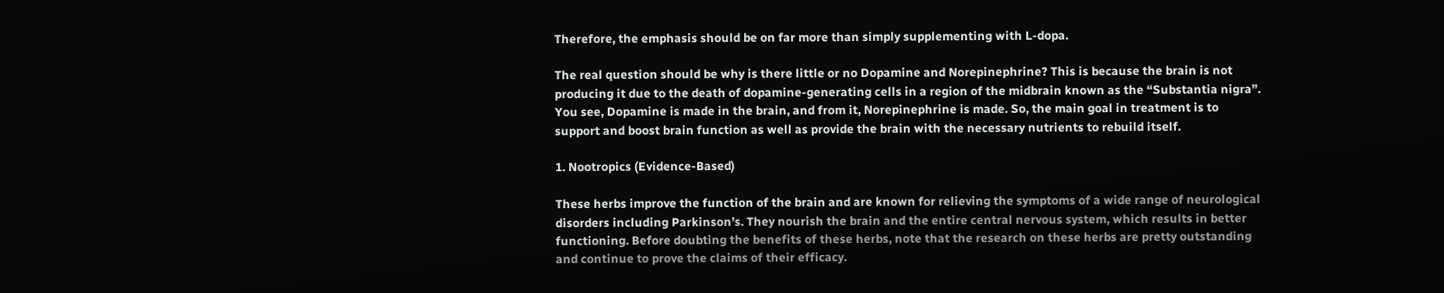Therefore, the emphasis should be on far more than simply supplementing with L-dopa.

The real question should be why is there little or no Dopamine and Norepinephrine? This is because the brain is not producing it due to the death of dopamine-generating cells in a region of the midbrain known as the “Substantia nigra”. You see, Dopamine is made in the brain, and from it, Norepinephrine is made. So, the main goal in treatment is to support and boost brain function as well as provide the brain with the necessary nutrients to rebuild itself.

1. Nootropics (Evidence-Based)

These herbs improve the function of the brain and are known for relieving the symptoms of a wide range of neurological disorders including Parkinson’s. They nourish the brain and the entire central nervous system, which results in better functioning. Before doubting the benefits of these herbs, note that the research on these herbs are pretty outstanding and continue to prove the claims of their efficacy.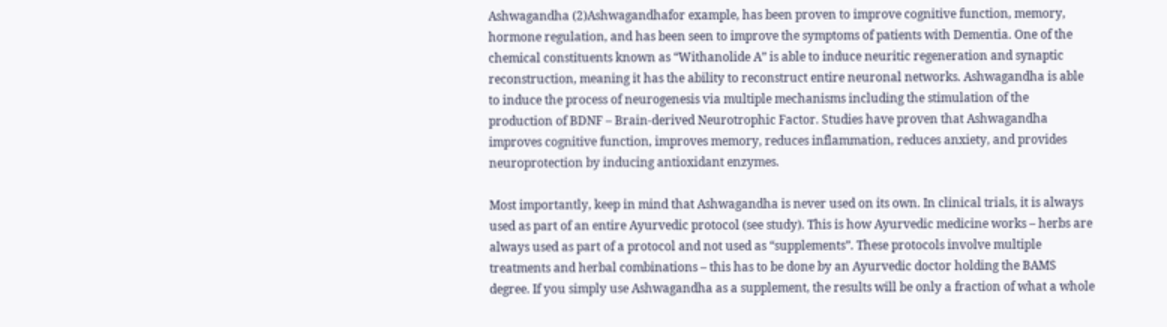Ashwagandha (2)Ashwagandhafor example, has been proven to improve cognitive function, memory, hormone regulation, and has been seen to improve the symptoms of patients with Dementia. One of the chemical constituents known as “Withanolide A” is able to induce neuritic regeneration and synaptic reconstruction, meaning it has the ability to reconstruct entire neuronal networks. Ashwagandha is able to induce the process of neurogenesis via multiple mechanisms including the stimulation of the production of BDNF – Brain-derived Neurotrophic Factor. Studies have proven that Ashwagandha improves cognitive function, improves memory, reduces inflammation, reduces anxiety, and provides neuroprotection by inducing antioxidant enzymes.

Most importantly, keep in mind that Ashwagandha is never used on its own. In clinical trials, it is always used as part of an entire Ayurvedic protocol (see study). This is how Ayurvedic medicine works – herbs are always used as part of a protocol and not used as “supplements”. These protocols involve multiple treatments and herbal combinations – this has to be done by an Ayurvedic doctor holding the BAMS degree. If you simply use Ashwagandha as a supplement, the results will be only a fraction of what a whole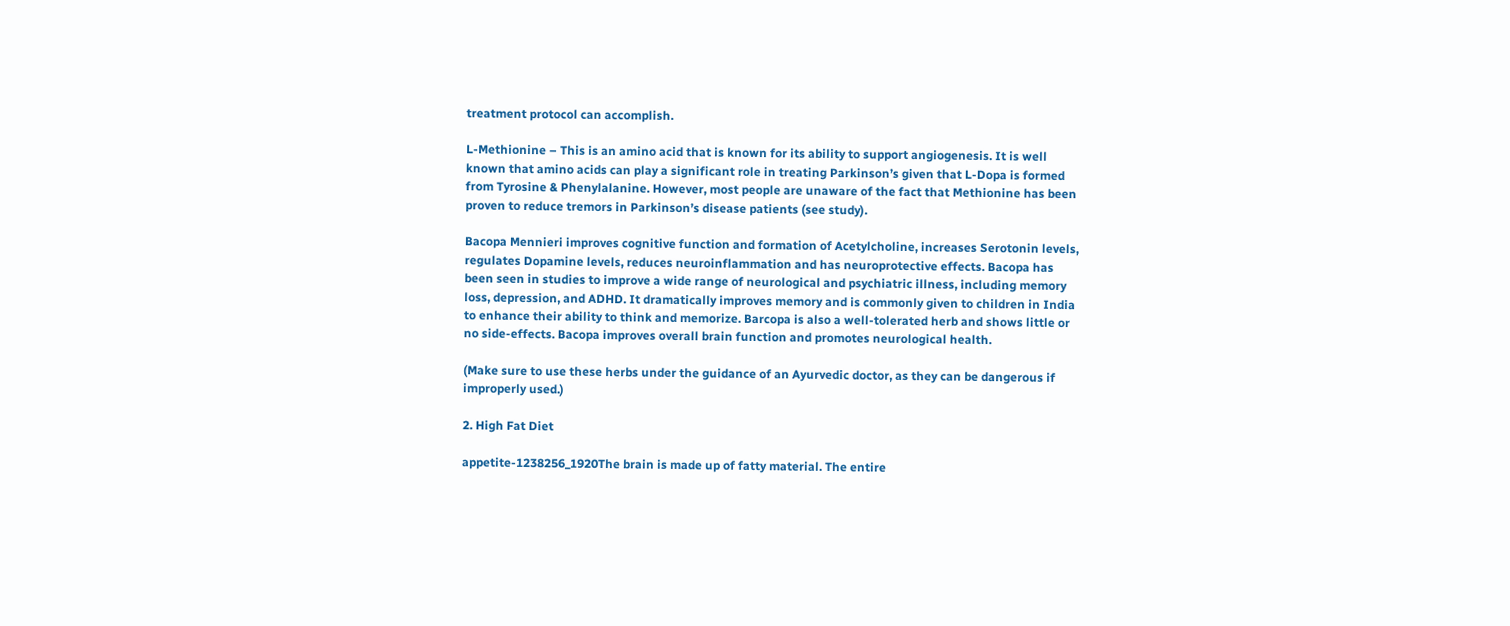treatment protocol can accomplish.

L-Methionine – This is an amino acid that is known for its ability to support angiogenesis. It is well known that amino acids can play a significant role in treating Parkinson’s given that L-Dopa is formed from Tyrosine & Phenylalanine. However, most people are unaware of the fact that Methionine has been proven to reduce tremors in Parkinson’s disease patients (see study).

Bacopa Mennieri improves cognitive function and formation of Acetylcholine, increases Serotonin levels, regulates Dopamine levels, reduces neuroinflammation and has neuroprotective effects. Bacopa has been seen in studies to improve a wide range of neurological and psychiatric illness, including memory loss, depression, and ADHD. It dramatically improves memory and is commonly given to children in India to enhance their ability to think and memorize. Barcopa is also a well-tolerated herb and shows little or no side-effects. Bacopa improves overall brain function and promotes neurological health.

(Make sure to use these herbs under the guidance of an Ayurvedic doctor, as they can be dangerous if improperly used.)

2. High Fat Diet

appetite-1238256_1920The brain is made up of fatty material. The entire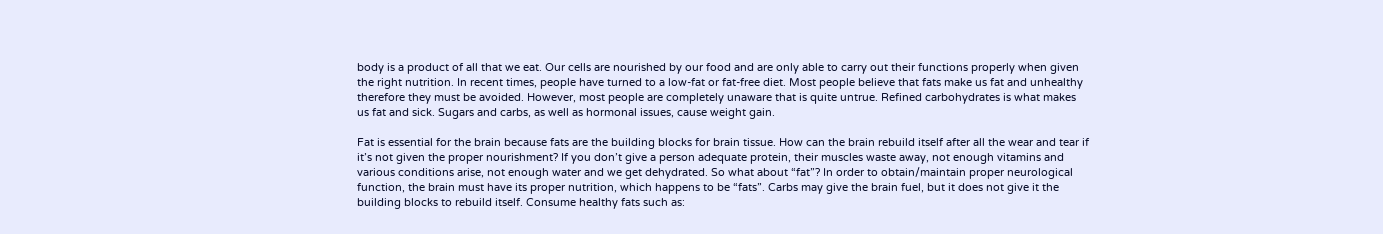body is a product of all that we eat. Our cells are nourished by our food and are only able to carry out their functions properly when given the right nutrition. In recent times, people have turned to a low-fat or fat-free diet. Most people believe that fats make us fat and unhealthy therefore they must be avoided. However, most people are completely unaware that is quite untrue. Refined carbohydrates is what makes us fat and sick. Sugars and carbs, as well as hormonal issues, cause weight gain.

Fat is essential for the brain because fats are the building blocks for brain tissue. How can the brain rebuild itself after all the wear and tear if it’s not given the proper nourishment? If you don’t give a person adequate protein, their muscles waste away, not enough vitamins and various conditions arise, not enough water and we get dehydrated. So what about “fat”? In order to obtain/maintain proper neurological function, the brain must have its proper nutrition, which happens to be “fats”. Carbs may give the brain fuel, but it does not give it the building blocks to rebuild itself. Consume healthy fats such as: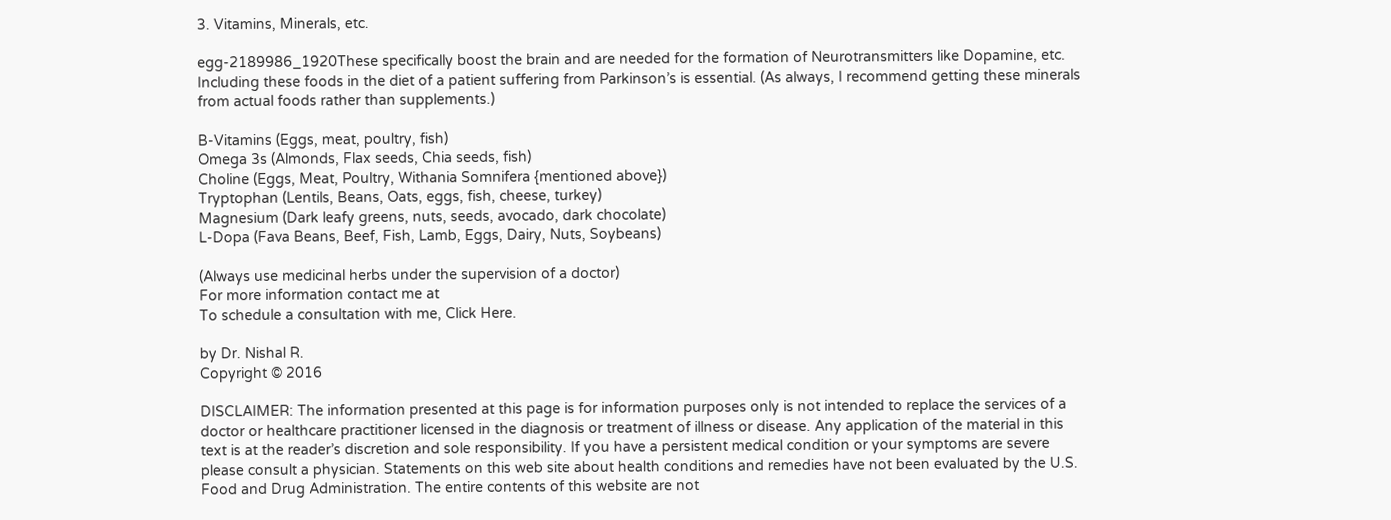3. Vitamins, Minerals, etc.

egg-2189986_1920These specifically boost the brain and are needed for the formation of Neurotransmitters like Dopamine, etc. Including these foods in the diet of a patient suffering from Parkinson’s is essential. (As always, I recommend getting these minerals from actual foods rather than supplements.)

B-Vitamins (Eggs, meat, poultry, fish)
Omega 3s (Almonds, Flax seeds, Chia seeds, fish)
Choline (Eggs, Meat, Poultry, Withania Somnifera {mentioned above})
Tryptophan (Lentils, Beans, Oats, eggs, fish, cheese, turkey)
Magnesium (Dark leafy greens, nuts, seeds, avocado, dark chocolate)
L-Dopa (Fava Beans, Beef, Fish, Lamb, Eggs, Dairy, Nuts, Soybeans)

(Always use medicinal herbs under the supervision of a doctor)
For more information contact me at
To schedule a consultation with me, Click Here.

by Dr. Nishal R.
Copyright © 2016

DISCLAIMER: The information presented at this page is for information purposes only is not intended to replace the services of a doctor or healthcare practitioner licensed in the diagnosis or treatment of illness or disease. Any application of the material in this text is at the reader’s discretion and sole responsibility. If you have a persistent medical condition or your symptoms are severe please consult a physician. Statements on this web site about health conditions and remedies have not been evaluated by the U.S. Food and Drug Administration. The entire contents of this website are not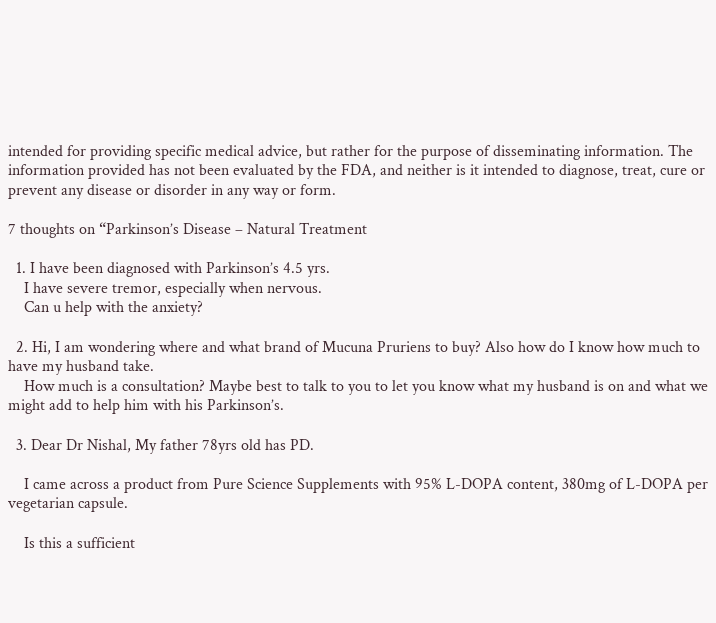intended for providing specific medical advice, but rather for the purpose of disseminating information. The information provided has not been evaluated by the FDA, and neither is it intended to diagnose, treat, cure or prevent any disease or disorder in any way or form.

7 thoughts on “Parkinson’s Disease – Natural Treatment

  1. I have been diagnosed with Parkinson’s 4.5 yrs.
    I have severe tremor, especially when nervous.
    Can u help with the anxiety?

  2. Hi, I am wondering where and what brand of Mucuna Pruriens to buy? Also how do I know how much to have my husband take.
    How much is a consultation? Maybe best to talk to you to let you know what my husband is on and what we might add to help him with his Parkinson’s.

  3. Dear Dr Nishal, My father 78yrs old has PD.

    I came across a product from Pure Science Supplements with 95% L-DOPA content, 380mg of L-DOPA per vegetarian capsule.

    Is this a sufficient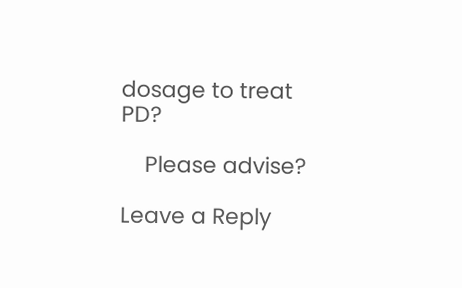dosage to treat PD?

    Please advise?

Leave a Reply